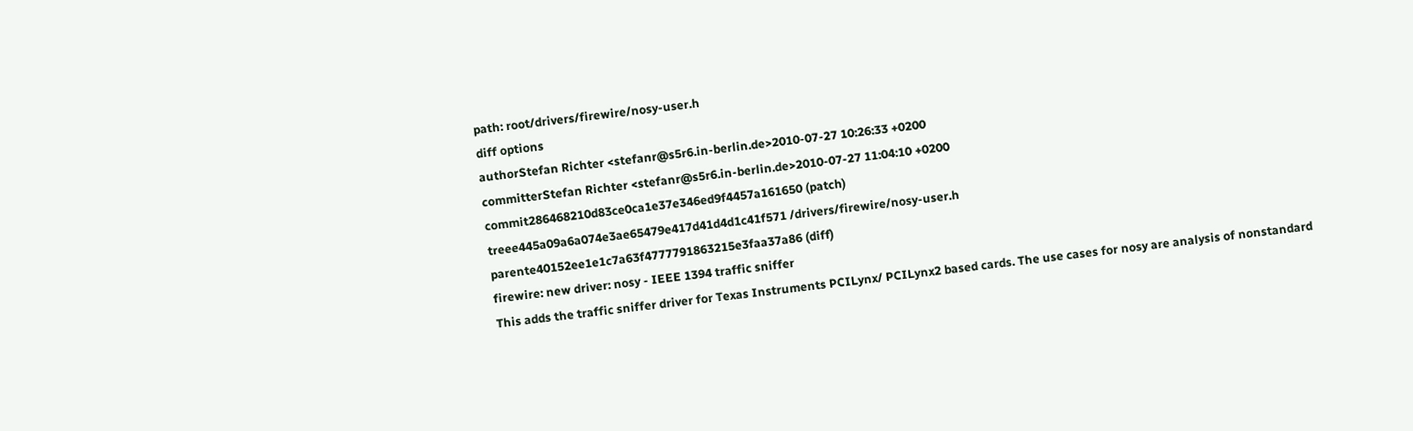path: root/drivers/firewire/nosy-user.h
diff options
authorStefan Richter <stefanr@s5r6.in-berlin.de>2010-07-27 10:26:33 +0200
committerStefan Richter <stefanr@s5r6.in-berlin.de>2010-07-27 11:04:10 +0200
commit286468210d83ce0ca1e37e346ed9f4457a161650 (patch)
treee445a09a6a074e3ae65479e417d41d4d1c41f571 /drivers/firewire/nosy-user.h
parente40152ee1e1c7a63f4777791863215e3faa37a86 (diff)
firewire: new driver: nosy - IEEE 1394 traffic sniffer
This adds the traffic sniffer driver for Texas Instruments PCILynx/ PCILynx2 based cards. The use cases for nosy are analysis of nonstandard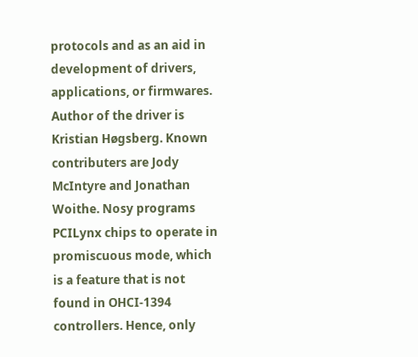protocols and as an aid in development of drivers, applications, or firmwares. Author of the driver is Kristian Høgsberg. Known contributers are Jody McIntyre and Jonathan Woithe. Nosy programs PCILynx chips to operate in promiscuous mode, which is a feature that is not found in OHCI-1394 controllers. Hence, only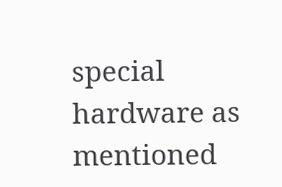special hardware as mentioned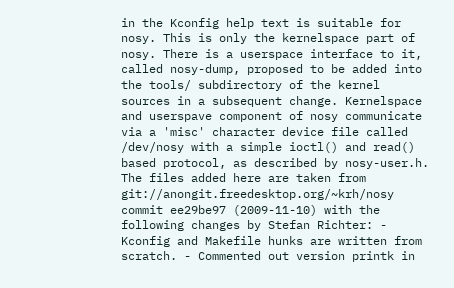in the Kconfig help text is suitable for nosy. This is only the kernelspace part of nosy. There is a userspace interface to it, called nosy-dump, proposed to be added into the tools/ subdirectory of the kernel sources in a subsequent change. Kernelspace and userspave component of nosy communicate via a 'misc' character device file called /dev/nosy with a simple ioctl() and read() based protocol, as described by nosy-user.h. The files added here are taken from git://anongit.freedesktop.org/~krh/nosy commit ee29be97 (2009-11-10) with the following changes by Stefan Richter: - Kconfig and Makefile hunks are written from scratch. - Commented out version printk in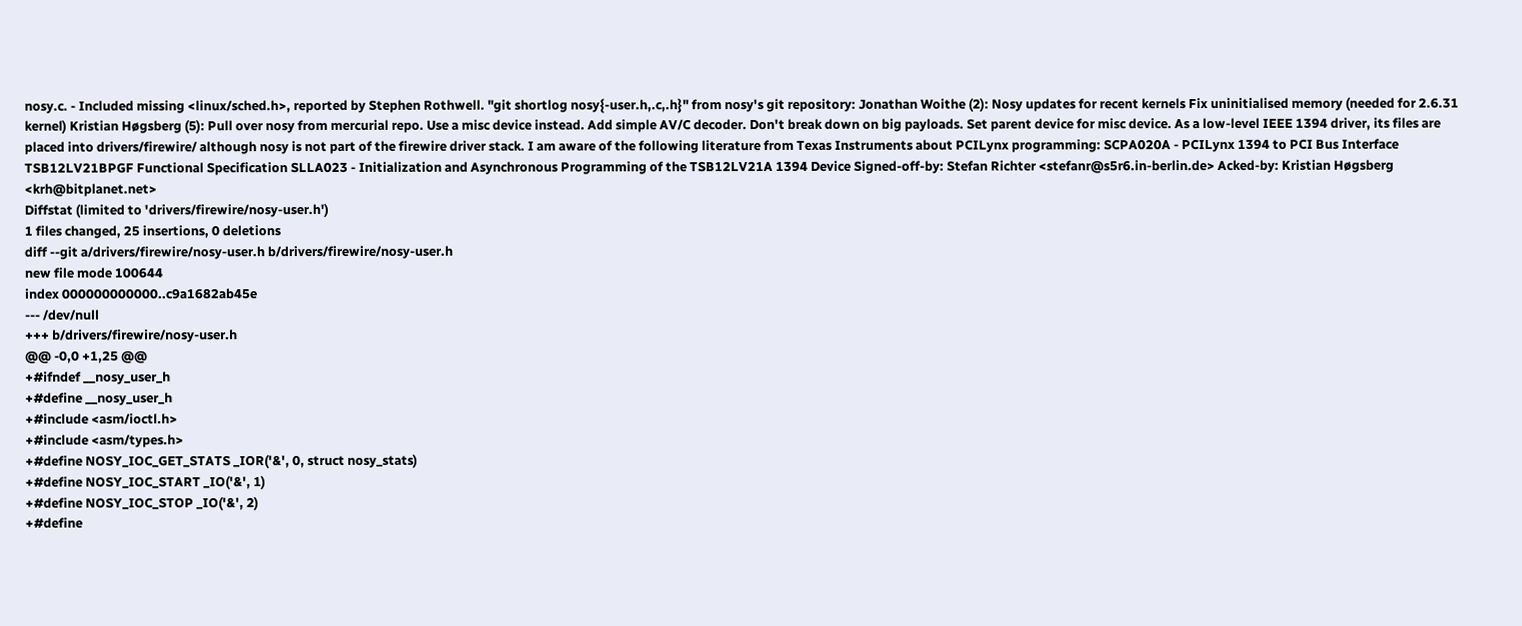nosy.c. - Included missing <linux/sched.h>, reported by Stephen Rothwell. "git shortlog nosy{-user.h,.c,.h}" from nosy's git repository: Jonathan Woithe (2): Nosy updates for recent kernels Fix uninitialised memory (needed for 2.6.31 kernel) Kristian Høgsberg (5): Pull over nosy from mercurial repo. Use a misc device instead. Add simple AV/C decoder. Don't break down on big payloads. Set parent device for misc device. As a low-level IEEE 1394 driver, its files are placed into drivers/firewire/ although nosy is not part of the firewire driver stack. I am aware of the following literature from Texas Instruments about PCILynx programming: SCPA020A - PCILynx 1394 to PCI Bus Interface TSB12LV21BPGF Functional Specification SLLA023 - Initialization and Asynchronous Programming of the TSB12LV21A 1394 Device Signed-off-by: Stefan Richter <stefanr@s5r6.in-berlin.de> Acked-by: Kristian Høgsberg <krh@bitplanet.net>
Diffstat (limited to 'drivers/firewire/nosy-user.h')
1 files changed, 25 insertions, 0 deletions
diff --git a/drivers/firewire/nosy-user.h b/drivers/firewire/nosy-user.h
new file mode 100644
index 000000000000..c9a1682ab45e
--- /dev/null
+++ b/drivers/firewire/nosy-user.h
@@ -0,0 +1,25 @@
+#ifndef __nosy_user_h
+#define __nosy_user_h
+#include <asm/ioctl.h>
+#include <asm/types.h>
+#define NOSY_IOC_GET_STATS _IOR('&', 0, struct nosy_stats)
+#define NOSY_IOC_START _IO('&', 1)
+#define NOSY_IOC_STOP _IO('&', 2)
+#define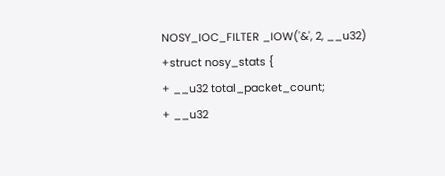NOSY_IOC_FILTER _IOW('&', 2, __u32)
+struct nosy_stats {
+ __u32 total_packet_count;
+ __u32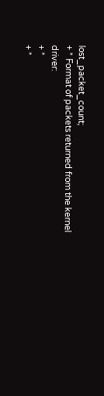lost_packet_count;
+ * Format of packets returned from the kernel driver:
+ *
+ *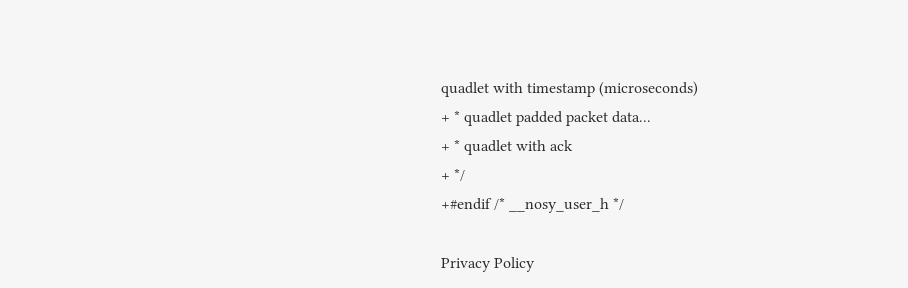quadlet with timestamp (microseconds)
+ * quadlet padded packet data...
+ * quadlet with ack
+ */
+#endif /* __nosy_user_h */

Privacy Policy